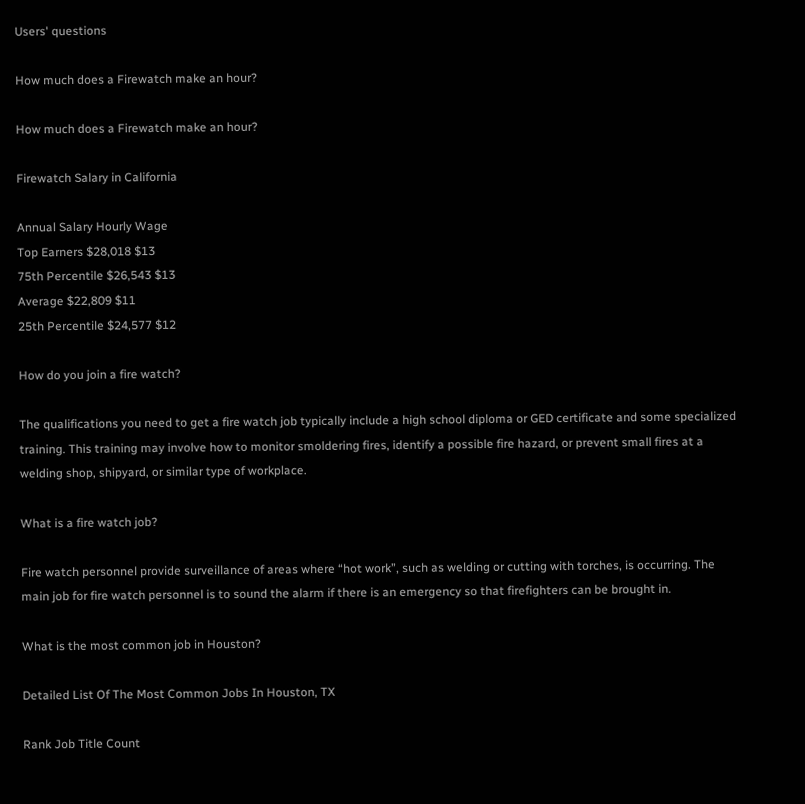Users' questions

How much does a Firewatch make an hour?

How much does a Firewatch make an hour?

Firewatch Salary in California

Annual Salary Hourly Wage
Top Earners $28,018 $13
75th Percentile $26,543 $13
Average $22,809 $11
25th Percentile $24,577 $12

How do you join a fire watch?

The qualifications you need to get a fire watch job typically include a high school diploma or GED certificate and some specialized training. This training may involve how to monitor smoldering fires, identify a possible fire hazard, or prevent small fires at a welding shop, shipyard, or similar type of workplace.

What is a fire watch job?

Fire watch personnel provide surveillance of areas where “hot work”, such as welding or cutting with torches, is occurring. The main job for fire watch personnel is to sound the alarm if there is an emergency so that firefighters can be brought in.

What is the most common job in Houston?

Detailed List Of The Most Common Jobs In Houston, TX

Rank Job Title Count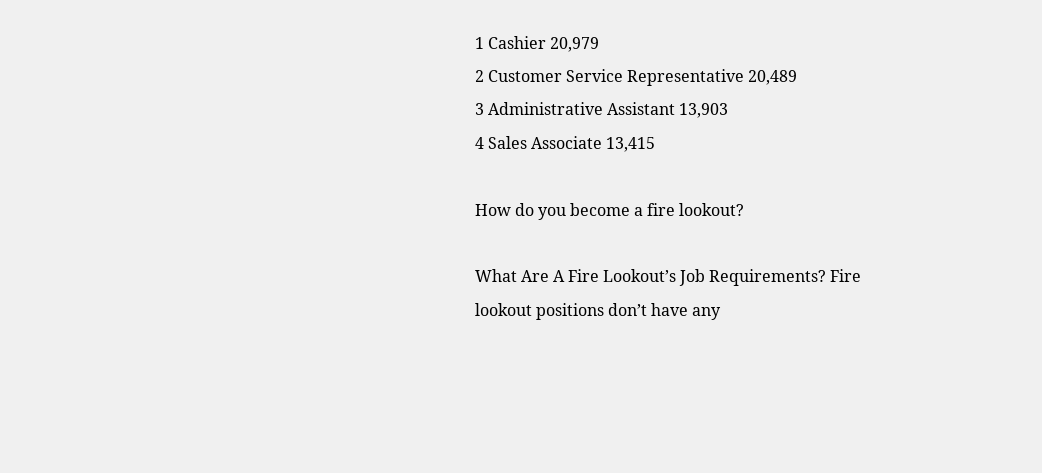1 Cashier 20,979
2 Customer Service Representative 20,489
3 Administrative Assistant 13,903
4 Sales Associate 13,415

How do you become a fire lookout?

What Are A Fire Lookout’s Job Requirements? Fire lookout positions don’t have any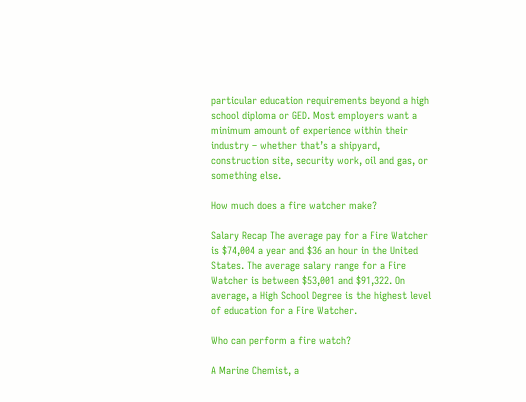particular education requirements beyond a high school diploma or GED. Most employers want a minimum amount of experience within their industry – whether that’s a shipyard, construction site, security work, oil and gas, or something else.

How much does a fire watcher make?

Salary Recap The average pay for a Fire Watcher is $74,004 a year and $36 an hour in the United States. The average salary range for a Fire Watcher is between $53,001 and $91,322. On average, a High School Degree is the highest level of education for a Fire Watcher.

Who can perform a fire watch?

A Marine Chemist, a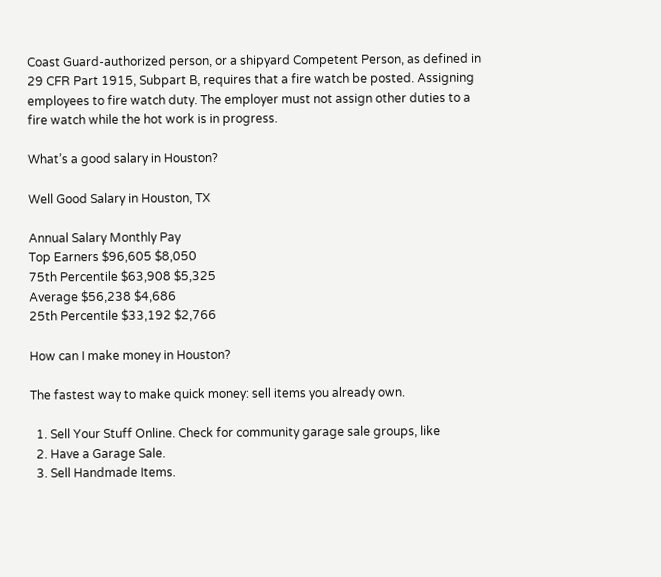Coast Guard-authorized person, or a shipyard Competent Person, as defined in 29 CFR Part 1915, Subpart B, requires that a fire watch be posted. Assigning employees to fire watch duty. The employer must not assign other duties to a fire watch while the hot work is in progress.

What’s a good salary in Houston?

Well Good Salary in Houston, TX

Annual Salary Monthly Pay
Top Earners $96,605 $8,050
75th Percentile $63,908 $5,325
Average $56,238 $4,686
25th Percentile $33,192 $2,766

How can I make money in Houston?

The fastest way to make quick money: sell items you already own.

  1. Sell Your Stuff Online. Check for community garage sale groups, like
  2. Have a Garage Sale.
  3. Sell Handmade Items.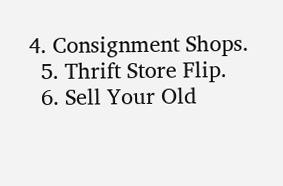4. Consignment Shops.
  5. Thrift Store Flip.
  6. Sell Your Old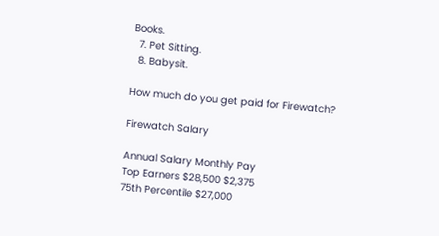Books.
  7. Pet Sitting.
  8. Babysit.

How much do you get paid for Firewatch?

Firewatch Salary

Annual Salary Monthly Pay
Top Earners $28,500 $2,375
75th Percentile $27,000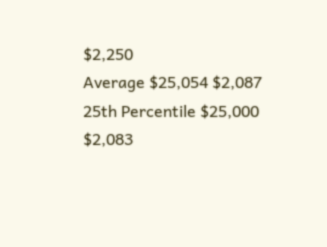$2,250
Average $25,054 $2,087
25th Percentile $25,000 $2,083